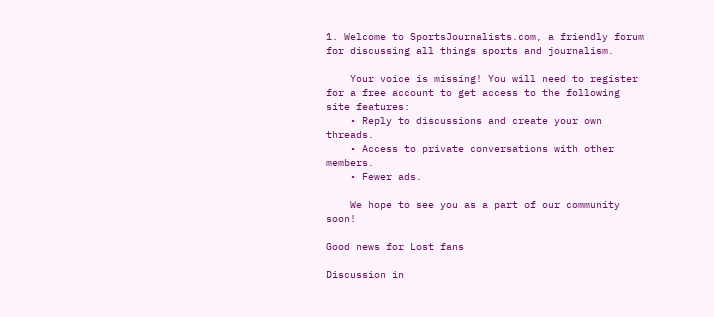1. Welcome to SportsJournalists.com, a friendly forum for discussing all things sports and journalism.

    Your voice is missing! You will need to register for a free account to get access to the following site features:
    • Reply to discussions and create your own threads.
    • Access to private conversations with other members.
    • Fewer ads.

    We hope to see you as a part of our community soon!

Good news for Lost fans

Discussion in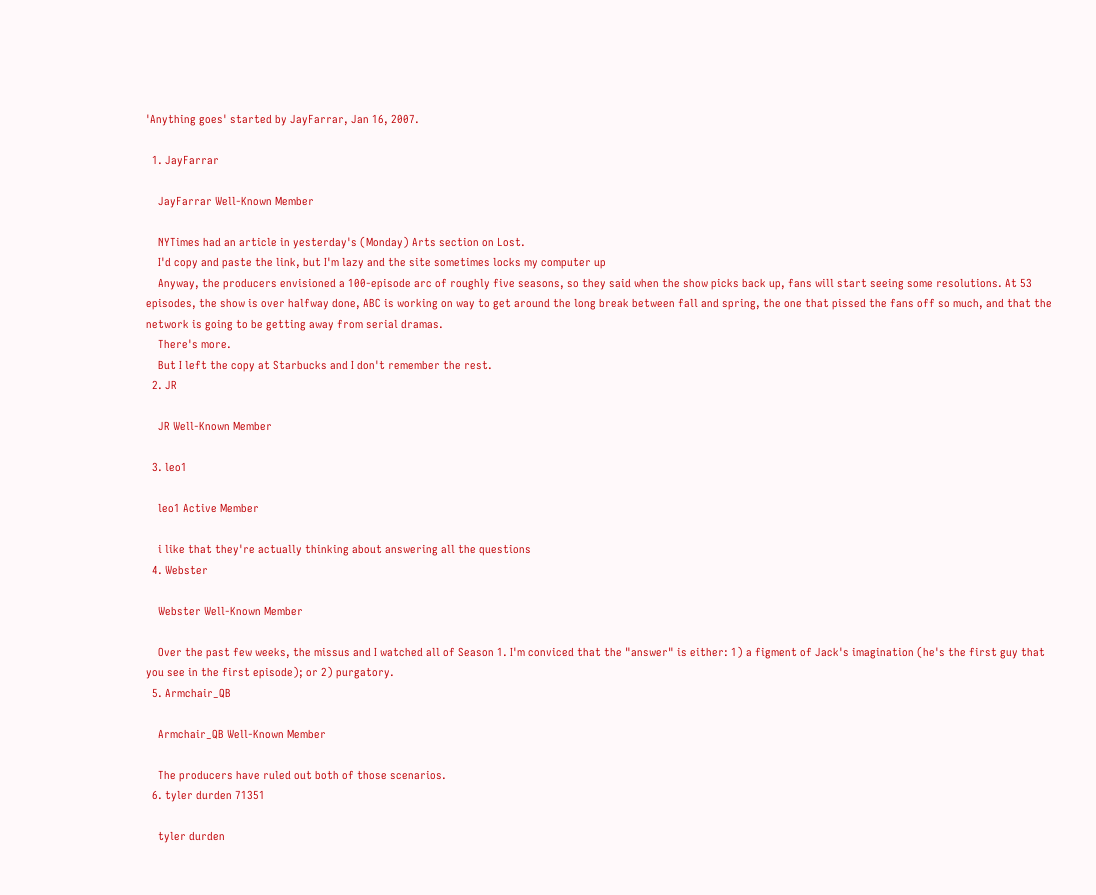'Anything goes' started by JayFarrar, Jan 16, 2007.

  1. JayFarrar

    JayFarrar Well-Known Member

    NYTimes had an article in yesterday's (Monday) Arts section on Lost.
    I'd copy and paste the link, but I'm lazy and the site sometimes locks my computer up
    Anyway, the producers envisioned a 100-episode arc of roughly five seasons, so they said when the show picks back up, fans will start seeing some resolutions. At 53 episodes, the show is over halfway done, ABC is working on way to get around the long break between fall and spring, the one that pissed the fans off so much, and that the network is going to be getting away from serial dramas.
    There's more.
    But I left the copy at Starbucks and I don't remember the rest.
  2. JR

    JR Well-Known Member

  3. leo1

    leo1 Active Member

    i like that they're actually thinking about answering all the questions
  4. Webster

    Webster Well-Known Member

    Over the past few weeks, the missus and I watched all of Season 1. I'm conviced that the "answer" is either: 1) a figment of Jack's imagination (he's the first guy that you see in the first episode); or 2) purgatory.
  5. Armchair_QB

    Armchair_QB Well-Known Member

    The producers have ruled out both of those scenarios.
  6. tyler durden 71351

    tyler durden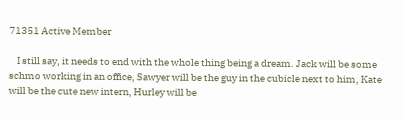71351 Active Member

    I still say, it needs to end with the whole thing being a dream. Jack will be some schmo working in an office, Sawyer will be the guy in the cubicle next to him, Kate will be the cute new intern, Hurley will be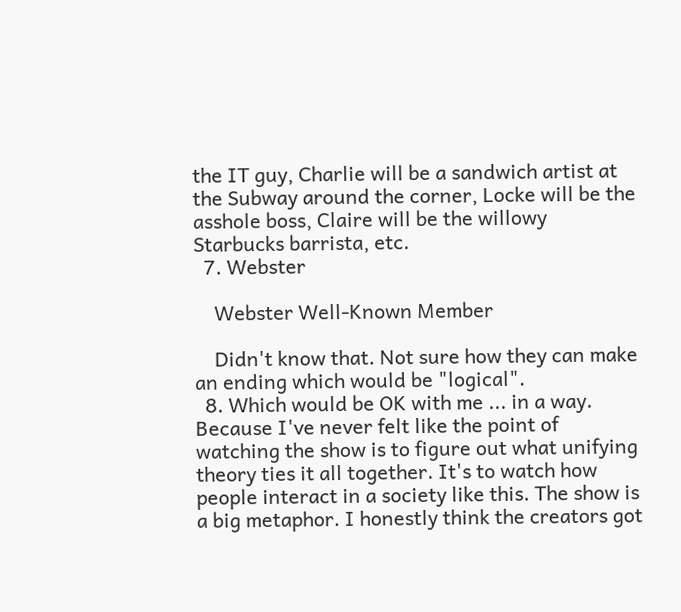the IT guy, Charlie will be a sandwich artist at the Subway around the corner, Locke will be the asshole boss, Claire will be the willowy Starbucks barrista, etc.
  7. Webster

    Webster Well-Known Member

    Didn't know that. Not sure how they can make an ending which would be "logical".
  8. Which would be OK with me ... in a way. Because I've never felt like the point of watching the show is to figure out what unifying theory ties it all together. It's to watch how people interact in a society like this. The show is a big metaphor. I honestly think the creators got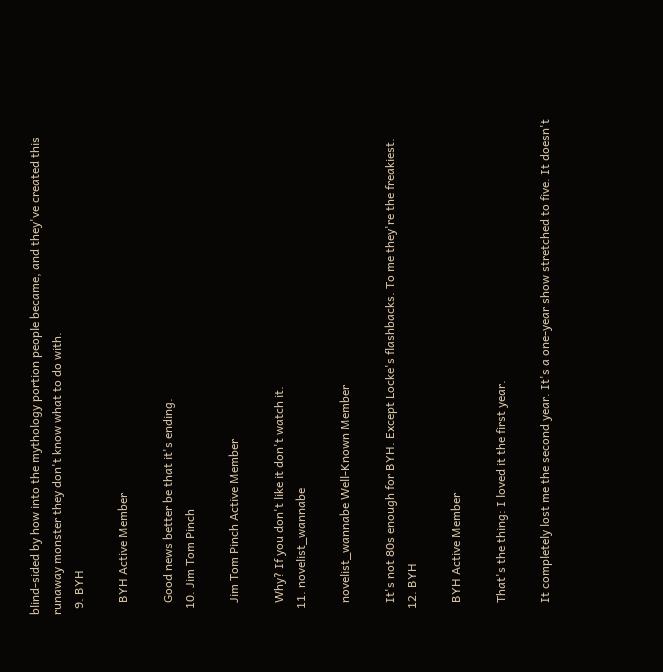blind-sided by how into the mythology portion people became, and they've created this runaway monster they don't know what to do with.
  9. BYH

    BYH Active Member

    Good news better be that it's ending.
  10. Jim Tom Pinch

    Jim Tom Pinch Active Member

    Why? If you don't like it don't watch it.
  11. novelist_wannabe

    novelist_wannabe Well-Known Member

    It's not 80s enough for BYH. Except Locke's flashbacks. To me they're the freakiest.
  12. BYH

    BYH Active Member

    That's the thing: I loved it the first year.

    It completely lost me the second year. It's a one-year show stretched to five. It doesn't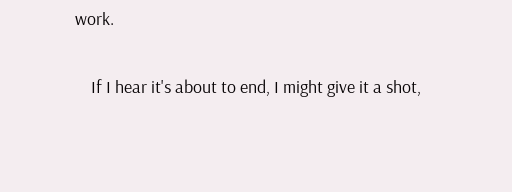work.

    If I hear it's about to end, I might give it a shot,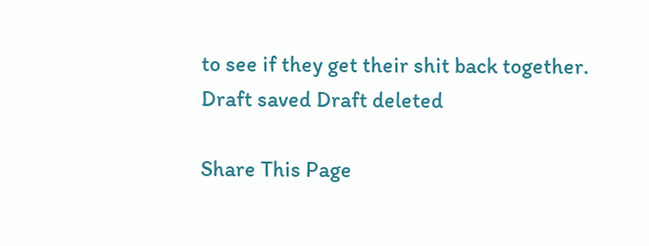to see if they get their shit back together.
Draft saved Draft deleted

Share This Page